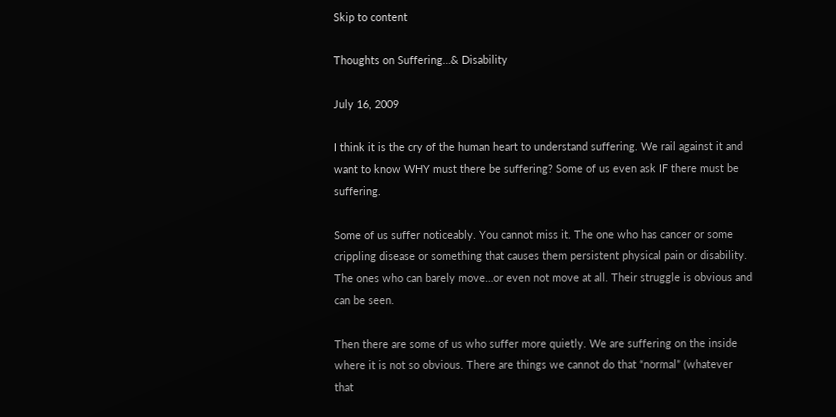Skip to content

Thoughts on Suffering…& Disability

July 16, 2009

I think it is the cry of the human heart to understand suffering. We rail against it and want to know WHY must there be suffering? Some of us even ask IF there must be suffering.

Some of us suffer noticeably. You cannot miss it. The one who has cancer or some crippling disease or something that causes them persistent physical pain or disability. The ones who can barely move…or even not move at all. Their struggle is obvious and can be seen.

Then there are some of us who suffer more quietly. We are suffering on the inside where it is not so obvious. There are things we cannot do that “normal” (whatever that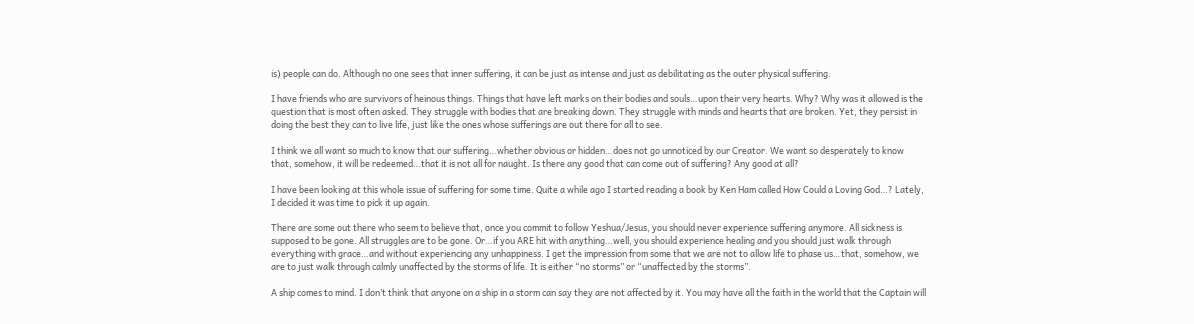is) people can do. Although no one sees that inner suffering, it can be just as intense and just as debilitating as the outer physical suffering.

I have friends who are survivors of heinous things. Things that have left marks on their bodies and souls…upon their very hearts. Why? Why was it allowed is the question that is most often asked. They struggle with bodies that are breaking down. They struggle with minds and hearts that are broken. Yet, they persist in doing the best they can to live life, just like the ones whose sufferings are out there for all to see.

I think we all want so much to know that our suffering…whether obvious or hidden…does not go unnoticed by our Creator. We want so desperately to know that, somehow, it will be redeemed…that it is not all for naught. Is there any good that can come out of suffering? Any good at all?

I have been looking at this whole issue of suffering for some time. Quite a while ago I started reading a book by Ken Ham called How Could a Loving God…? Lately, I decided it was time to pick it up again.

There are some out there who seem to believe that, once you commit to follow Yeshua/Jesus, you should never experience suffering anymore. All sickness is supposed to be gone. All struggles are to be gone. Or…if you ARE hit with anything…well, you should experience healing and you should just walk through everything with grace…and without experiencing any unhappiness. I get the impression from some that we are not to allow life to phase us…that, somehow, we are to just walk through calmly unaffected by the storms of life. It is either “no storms” or “unaffected by the storms”.

A ship comes to mind. I don’t think that anyone on a ship in a storm can say they are not affected by it. You may have all the faith in the world that the Captain will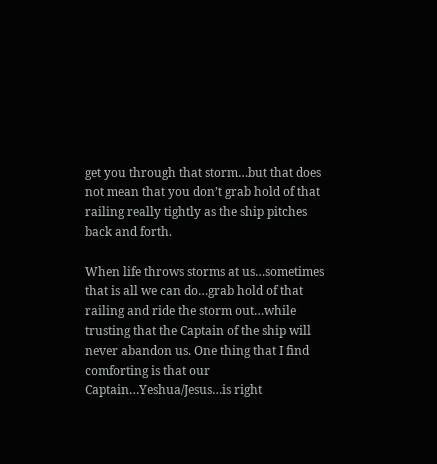get you through that storm…but that does not mean that you don’t grab hold of that railing really tightly as the ship pitches back and forth.

When life throws storms at us…sometimes that is all we can do…grab hold of that railing and ride the storm out…while trusting that the Captain of the ship will never abandon us. One thing that I find comforting is that our Captain…Yeshua/Jesus…is right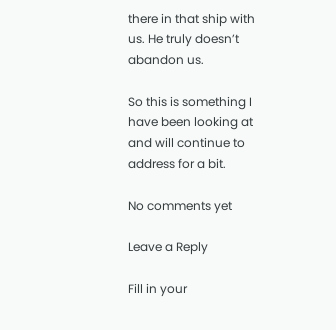there in that ship with us. He truly doesn’t abandon us.

So this is something I have been looking at and will continue to address for a bit.

No comments yet

Leave a Reply

Fill in your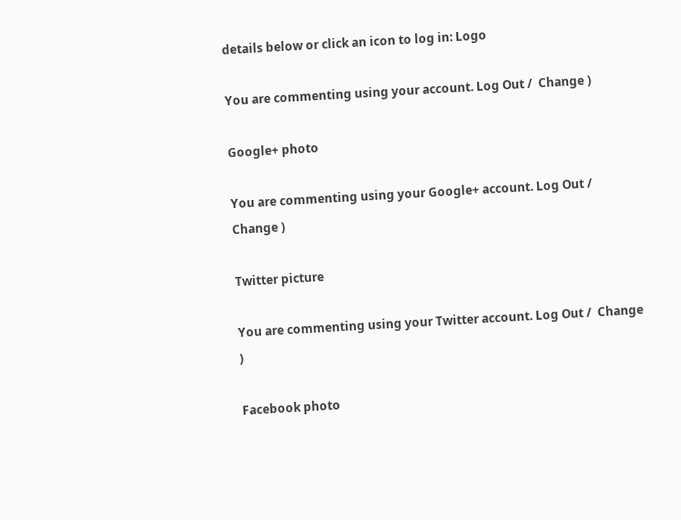details below or click an icon to log in: Logo

You are commenting using your account. Log Out /  Change )

Google+ photo

You are commenting using your Google+ account. Log Out /  Change )

Twitter picture

You are commenting using your Twitter account. Log Out /  Change )

Facebook photo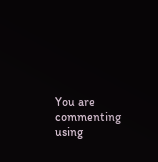You are commenting using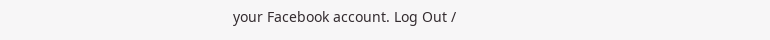your Facebook account. Log Out /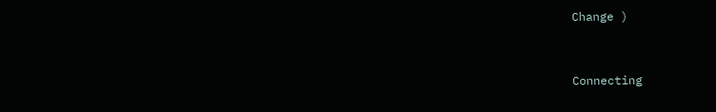Change )


Connecting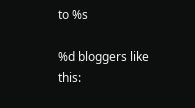to %s

%d bloggers like this: